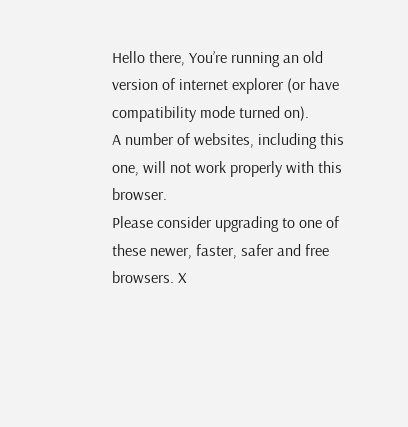Hello there, You’re running an old version of internet explorer (or have compatibility mode turned on).
A number of websites, including this one, will not work properly with this browser.
Please consider upgrading to one of these newer, faster, safer and free browsers. X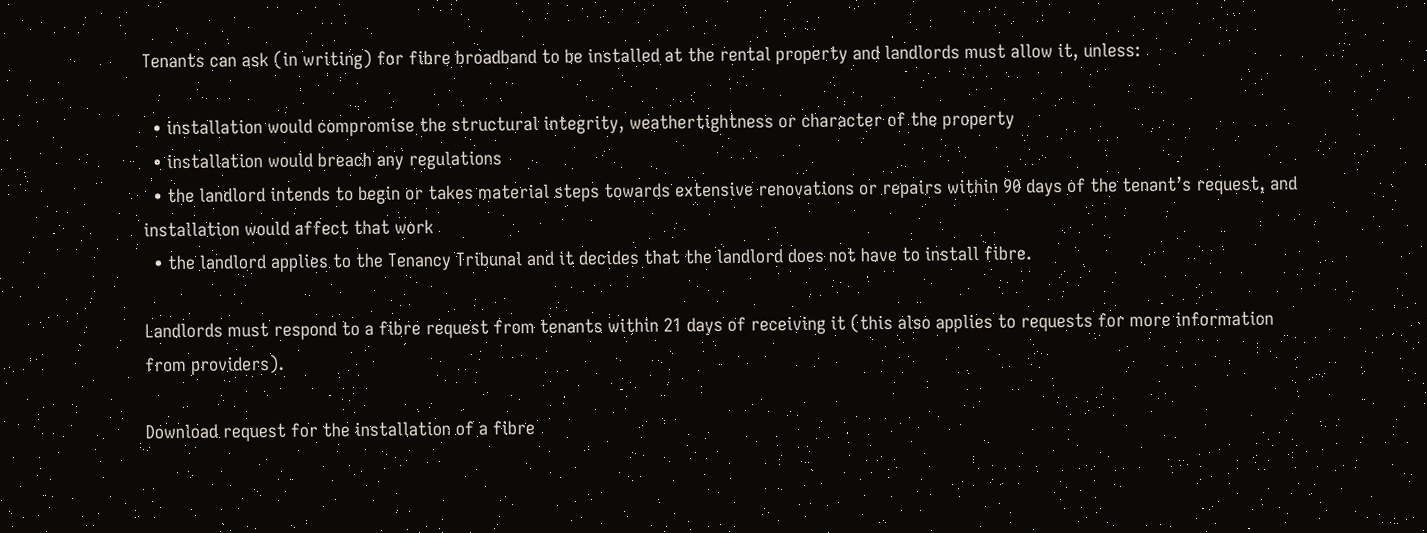Tenants can ask (in writing) for fibre broadband to be installed at the rental property and landlords must allow it, unless:

  • installation would compromise the structural integrity, weathertightness or character of the property
  • installation would breach any regulations
  • the landlord intends to begin or takes material steps towards extensive renovations or repairs within 90 days of the tenant’s request, and installation would affect that work
  • the landlord applies to the Tenancy Tribunal and it decides that the landlord does not have to install fibre.

Landlords must respond to a fibre request from tenants within 21 days of receiving it (this also applies to requests for more information from providers).

Download request for the installation of a fibre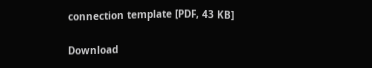connection template [PDF, 43 KB]

Download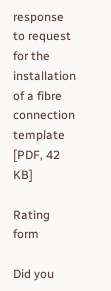response to request for the installation of a fibre connection template [PDF, 42 KB]

Rating form

Did you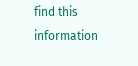find this information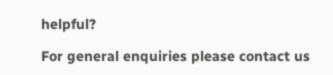helpful?

For general enquiries please contact us